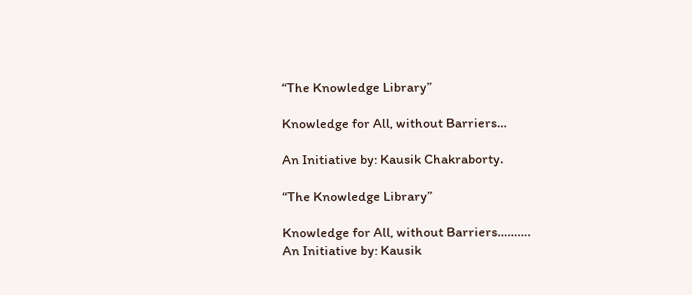“The Knowledge Library”

Knowledge for All, without Barriers…

An Initiative by: Kausik Chakraborty.

“The Knowledge Library”

Knowledge for All, without Barriers……….
An Initiative by: Kausik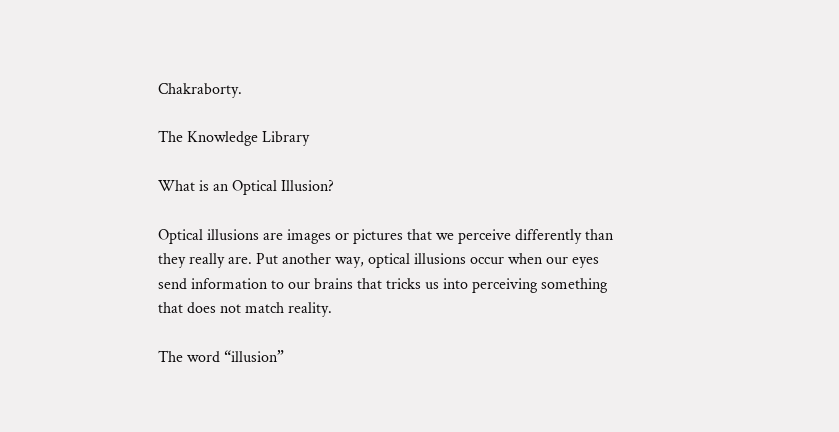Chakraborty.

The Knowledge Library

What is an Optical Illusion?

Optical illusions are images or pictures that we perceive differently than they really are. Put another way, optical illusions occur when our eyes send information to our brains that tricks us into perceiving something that does not match reality.

The word “illusion”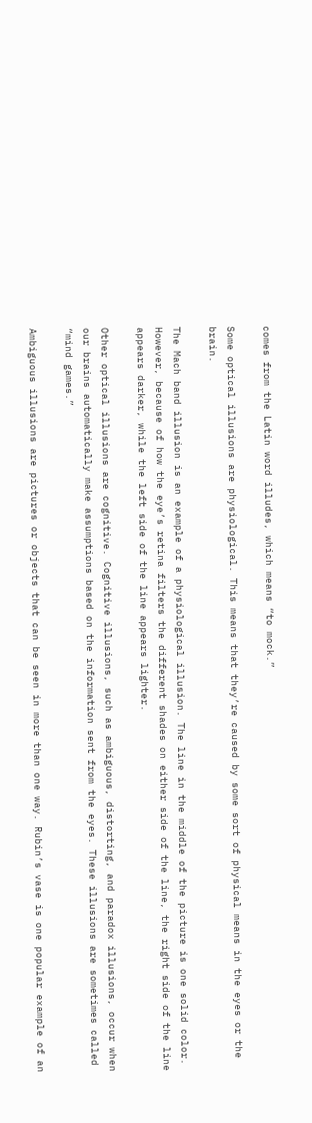comes from the Latin word illudes, which means “to mock.”

Some optical illusions are physiological. This means that they’re caused by some sort of physical means in the eyes or the brain.

The Mach band illusion is an example of a physiological illusion. The line in the middle of the picture is one solid color. However, because of how the eye’s retina filters the different shades on either side of the line, the right side of the line appears darker, while the left side of the line appears lighter.

Other optical illusions are cognitive. Cognitive illusions, such as ambiguous, distorting, and paradox illusions, occur when our brains automatically make assumptions based on the information sent from the eyes. These illusions are sometimes called “mind games.”

Ambiguous illusions are pictures or objects that can be seen in more than one way. Rubin’s vase is one popular example of an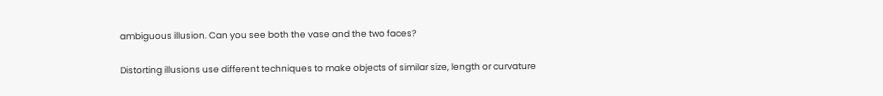ambiguous illusion. Can you see both the vase and the two faces?

Distorting illusions use different techniques to make objects of similar size, length or curvature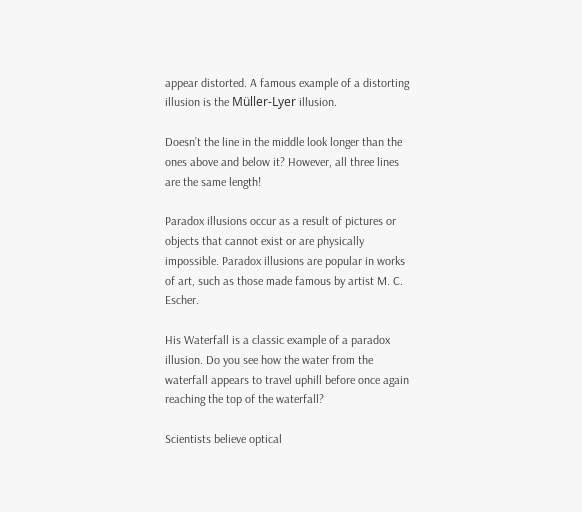appear distorted. A famous example of a distorting illusion is the Müller-Lyer illusion.

Doesn’t the line in the middle look longer than the ones above and below it? However, all three lines are the same length!

Paradox illusions occur as a result of pictures or objects that cannot exist or are physically impossible. Paradox illusions are popular in works of art, such as those made famous by artist M. C. Escher.

His Waterfall is a classic example of a paradox illusion. Do you see how the water from the waterfall appears to travel uphill before once again reaching the top of the waterfall?

Scientists believe optical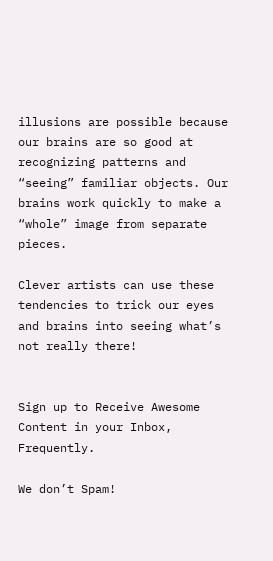illusions are possible because our brains are so good at recognizing patterns and “seeing” familiar objects. Our brains work quickly to make a “whole” image from separate pieces.

Clever artists can use these tendencies to trick our eyes and brains into seeing what’s not really there!


Sign up to Receive Awesome Content in your Inbox, Frequently.

We don’t Spam!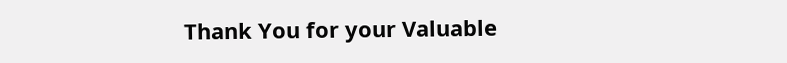Thank You for your Valuable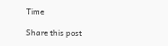Time

Share this post